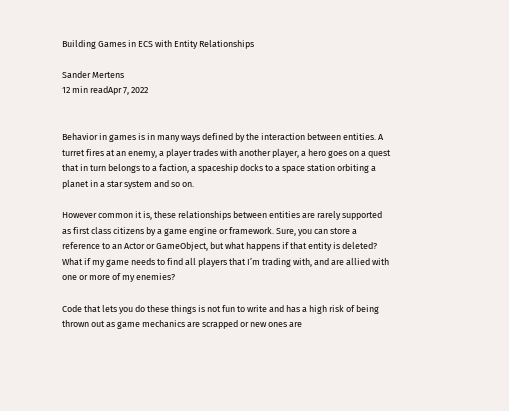Building Games in ECS with Entity Relationships

Sander Mertens
12 min readApr 7, 2022


Behavior in games is in many ways defined by the interaction between entities. A turret fires at an enemy, a player trades with another player, a hero goes on a quest that in turn belongs to a faction, a spaceship docks to a space station orbiting a planet in a star system and so on.

However common it is, these relationships between entities are rarely supported as first class citizens by a game engine or framework. Sure, you can store a reference to an Actor or GameObject, but what happens if that entity is deleted? What if my game needs to find all players that I’m trading with, and are allied with one or more of my enemies?

Code that lets you do these things is not fun to write and has a high risk of being thrown out as game mechanics are scrapped or new ones are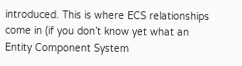introduced. This is where ECS relationships come in (if you don’t know yet what an Entity Component System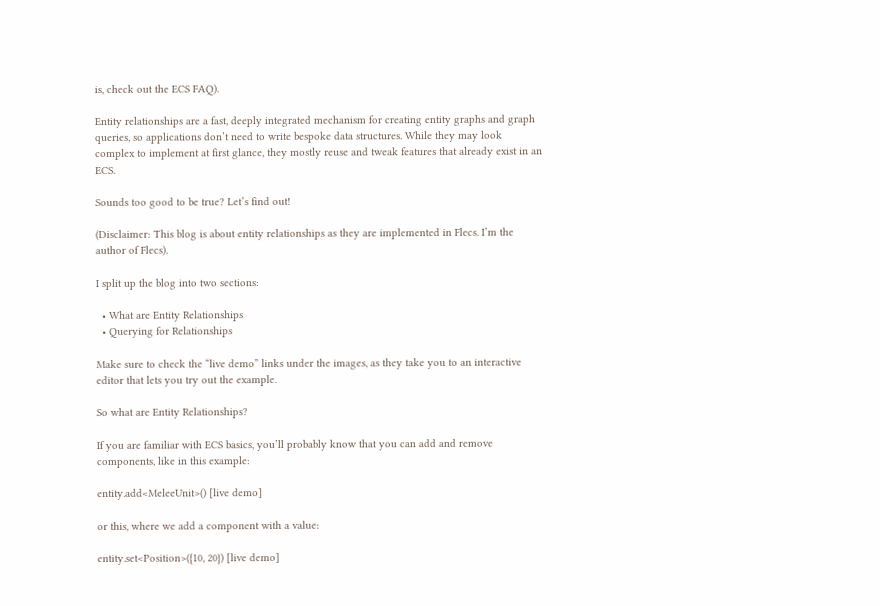is, check out the ECS FAQ).

Entity relationships are a fast, deeply integrated mechanism for creating entity graphs and graph queries, so applications don’t need to write bespoke data structures. While they may look complex to implement at first glance, they mostly reuse and tweak features that already exist in an ECS.

Sounds too good to be true? Let’s find out!

(Disclaimer: This blog is about entity relationships as they are implemented in Flecs. I’m the author of Flecs).

I split up the blog into two sections:

  • What are Entity Relationships
  • Querying for Relationships

Make sure to check the “live demo” links under the images, as they take you to an interactive editor that lets you try out the example.

So what are Entity Relationships?

If you are familiar with ECS basics, you’ll probably know that you can add and remove components, like in this example:

entity.add<MeleeUnit>() [live demo]

or this, where we add a component with a value:

entity.set<Position>({10, 20}) [live demo]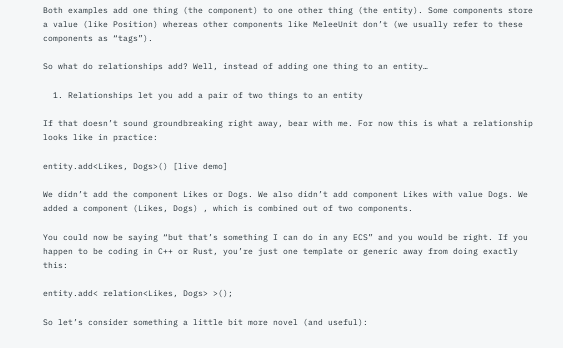Both examples add one thing (the component) to one other thing (the entity). Some components store a value (like Position) whereas other components like MeleeUnit don’t (we usually refer to these components as “tags”).

So what do relationships add? Well, instead of adding one thing to an entity…

  1. Relationships let you add a pair of two things to an entity

If that doesn’t sound groundbreaking right away, bear with me. For now this is what a relationship looks like in practice:

entity.add<Likes, Dogs>() [live demo]

We didn’t add the component Likes or Dogs. We also didn’t add component Likes with value Dogs. We added a component (Likes, Dogs) , which is combined out of two components.

You could now be saying “but that’s something I can do in any ECS” and you would be right. If you happen to be coding in C++ or Rust, you’re just one template or generic away from doing exactly this:

entity.add< relation<Likes, Dogs> >();

So let’s consider something a little bit more novel (and useful):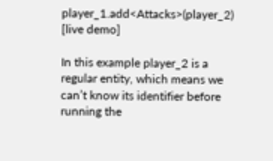player_1.add<Attacks>(player_2) [live demo]

In this example player_2 is a regular entity, which means we can’t know its identifier before running the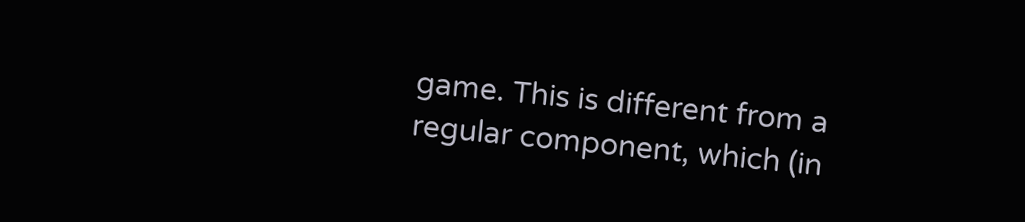game. This is different from a regular component, which (in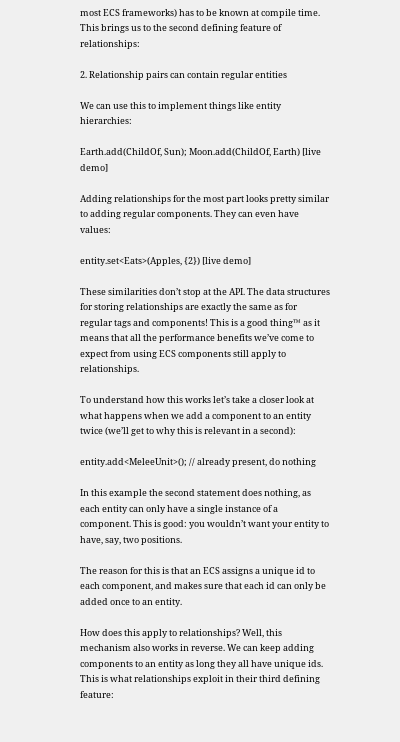most ECS frameworks) has to be known at compile time. This brings us to the second defining feature of relationships:

2. Relationship pairs can contain regular entities

We can use this to implement things like entity hierarchies:

Earth.add(ChildOf, Sun); Moon.add(ChildOf, Earth) [live demo]

Adding relationships for the most part looks pretty similar to adding regular components. They can even have values:

entity.set<Eats>(Apples, {2}) [live demo]

These similarities don’t stop at the API. The data structures for storing relationships are exactly the same as for regular tags and components! This is a good thing™ as it means that all the performance benefits we’ve come to expect from using ECS components still apply to relationships.

To understand how this works let’s take a closer look at what happens when we add a component to an entity twice (we’ll get to why this is relevant in a second):

entity.add<MeleeUnit>(); // already present, do nothing

In this example the second statement does nothing, as each entity can only have a single instance of a component. This is good: you wouldn’t want your entity to have, say, two positions.

The reason for this is that an ECS assigns a unique id to each component, and makes sure that each id can only be added once to an entity.

How does this apply to relationships? Well, this mechanism also works in reverse. We can keep adding components to an entity as long they all have unique ids. This is what relationships exploit in their third defining feature: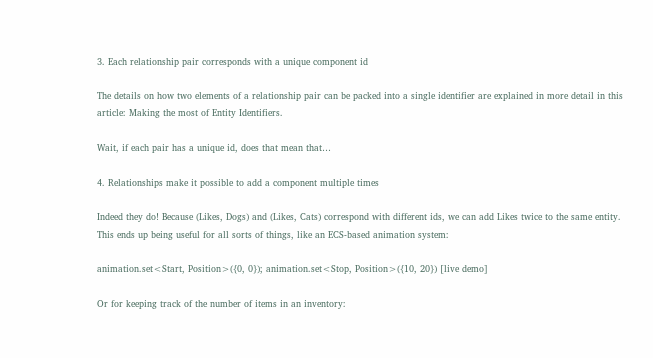3. Each relationship pair corresponds with a unique component id

The details on how two elements of a relationship pair can be packed into a single identifier are explained in more detail in this article: Making the most of Entity Identifiers.

Wait, if each pair has a unique id, does that mean that…

4. Relationships make it possible to add a component multiple times

Indeed they do! Because (Likes, Dogs) and (Likes, Cats) correspond with different ids, we can add Likes twice to the same entity. This ends up being useful for all sorts of things, like an ECS-based animation system:

animation.set<Start, Position>({0, 0}); animation.set<Stop, Position>({10, 20}) [live demo]

Or for keeping track of the number of items in an inventory: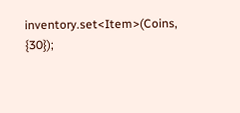inventory.set<Item>(Coins, {30});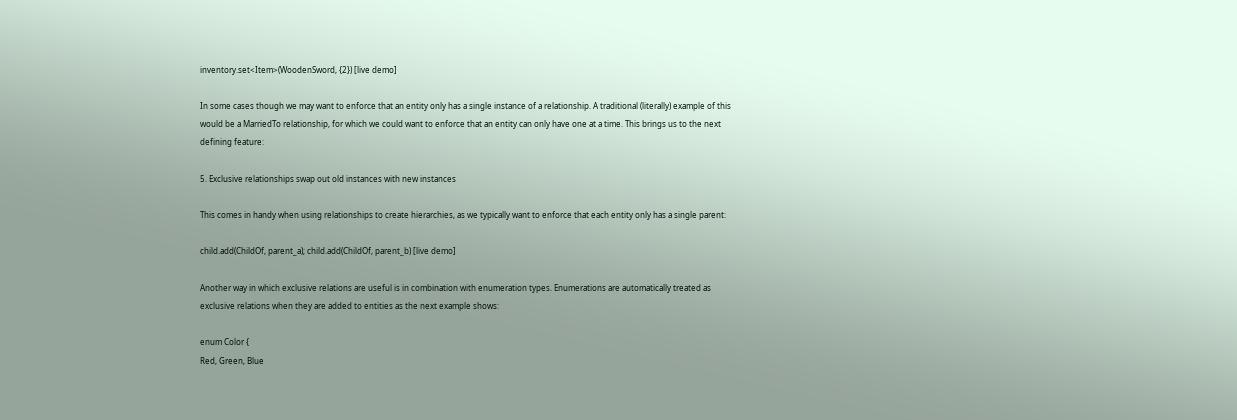inventory.set<Item>(WoodenSword, {2}) [live demo]

In some cases though we may want to enforce that an entity only has a single instance of a relationship. A traditional (literally) example of this would be a MarriedTo relationship, for which we could want to enforce that an entity can only have one at a time. This brings us to the next defining feature:

5. Exclusive relationships swap out old instances with new instances

This comes in handy when using relationships to create hierarchies, as we typically want to enforce that each entity only has a single parent:

child.add(ChildOf, parent_a); child.add(ChildOf, parent_b) [live demo]

Another way in which exclusive relations are useful is in combination with enumeration types. Enumerations are automatically treated as exclusive relations when they are added to entities as the next example shows:

enum Color {
Red, Green, Blue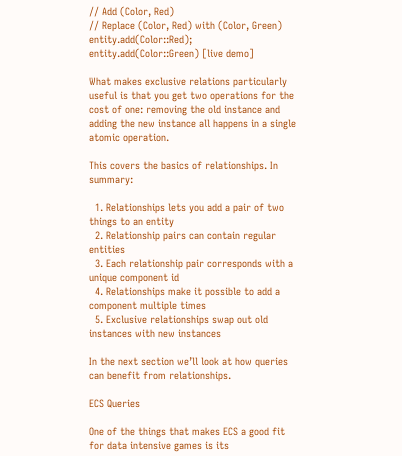// Add (Color, Red)
// Replace (Color, Red) with (Color, Green)
entity.add(Color::Red); entity.add(Color::Green) [live demo]

What makes exclusive relations particularly useful is that you get two operations for the cost of one: removing the old instance and adding the new instance all happens in a single atomic operation.

This covers the basics of relationships. In summary:

  1. Relationships lets you add a pair of two things to an entity
  2. Relationship pairs can contain regular entities
  3. Each relationship pair corresponds with a unique component id
  4. Relationships make it possible to add a component multiple times
  5. Exclusive relationships swap out old instances with new instances

In the next section we’ll look at how queries can benefit from relationships.

ECS Queries

One of the things that makes ECS a good fit for data intensive games is its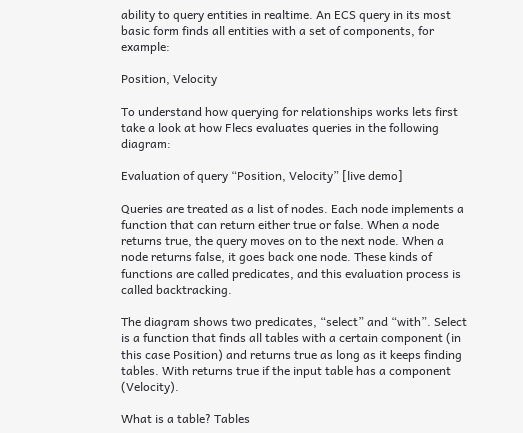ability to query entities in realtime. An ECS query in its most basic form finds all entities with a set of components, for example:

Position, Velocity

To understand how querying for relationships works lets first take a look at how Flecs evaluates queries in the following diagram:

Evaluation of query “Position, Velocity” [live demo]

Queries are treated as a list of nodes. Each node implements a function that can return either true or false. When a node returns true, the query moves on to the next node. When a node returns false, it goes back one node. These kinds of functions are called predicates, and this evaluation process is called backtracking.

The diagram shows two predicates, “select” and “with”. Select is a function that finds all tables with a certain component (in this case Position) and returns true as long as it keeps finding tables. With returns true if the input table has a component (Velocity).

What is a table? Tables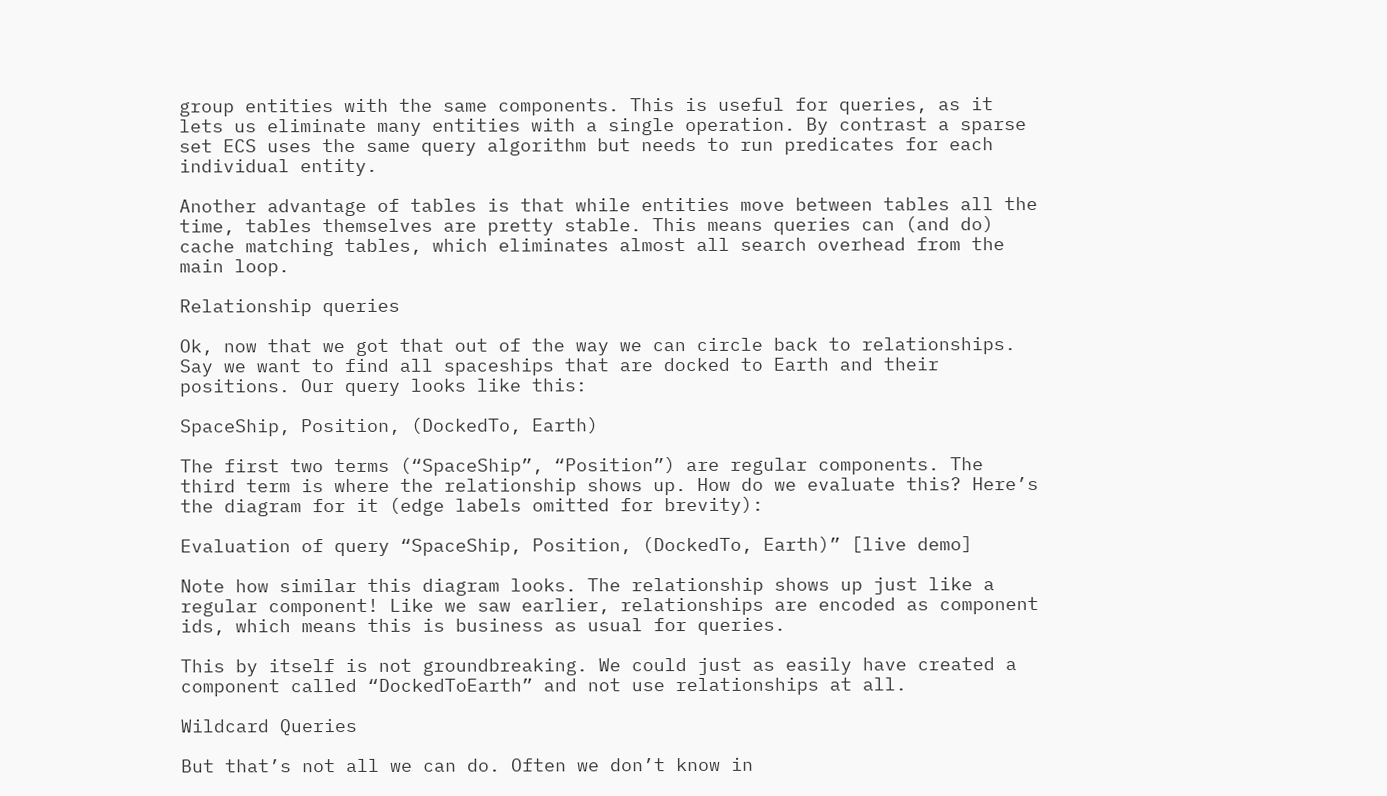group entities with the same components. This is useful for queries, as it lets us eliminate many entities with a single operation. By contrast a sparse set ECS uses the same query algorithm but needs to run predicates for each individual entity.

Another advantage of tables is that while entities move between tables all the time, tables themselves are pretty stable. This means queries can (and do) cache matching tables, which eliminates almost all search overhead from the main loop.

Relationship queries

Ok, now that we got that out of the way we can circle back to relationships. Say we want to find all spaceships that are docked to Earth and their positions. Our query looks like this:

SpaceShip, Position, (DockedTo, Earth)

The first two terms (“SpaceShip”, “Position”) are regular components. The third term is where the relationship shows up. How do we evaluate this? Here’s the diagram for it (edge labels omitted for brevity):

Evaluation of query “SpaceShip, Position, (DockedTo, Earth)” [live demo]

Note how similar this diagram looks. The relationship shows up just like a regular component! Like we saw earlier, relationships are encoded as component ids, which means this is business as usual for queries.

This by itself is not groundbreaking. We could just as easily have created a component called “DockedToEarth” and not use relationships at all.

Wildcard Queries

But that’s not all we can do. Often we don’t know in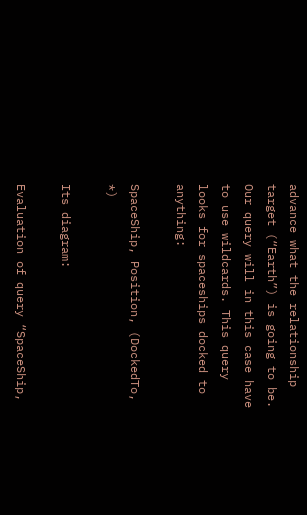advance what the relationship target (“Earth”) is going to be. Our query will in this case have to use wildcards. This query looks for spaceships docked to anything:

SpaceShip, Position, (DockedTo, *)

Its diagram:

Evaluation of query “SpaceShip,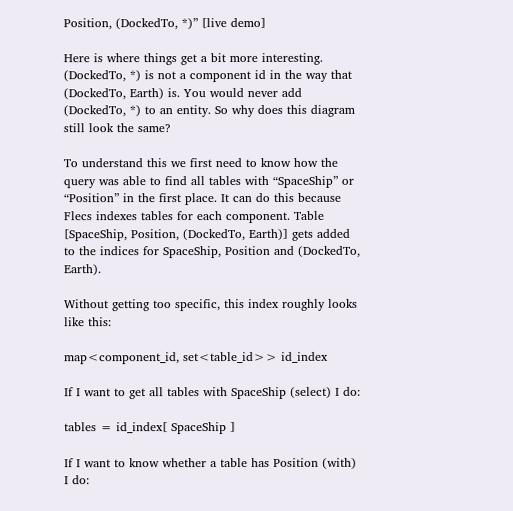Position, (DockedTo, *)” [live demo]

Here is where things get a bit more interesting. (DockedTo, *) is not a component id in the way that (DockedTo, Earth) is. You would never add (DockedTo, *) to an entity. So why does this diagram still look the same?

To understand this we first need to know how the query was able to find all tables with “SpaceShip” or “Position” in the first place. It can do this because Flecs indexes tables for each component. Table [SpaceShip, Position, (DockedTo, Earth)] gets added to the indices for SpaceShip, Position and (DockedTo, Earth).

Without getting too specific, this index roughly looks like this:

map<component_id, set<table_id>> id_index

If I want to get all tables with SpaceShip (select) I do:

tables = id_index[ SpaceShip ]

If I want to know whether a table has Position (with) I do: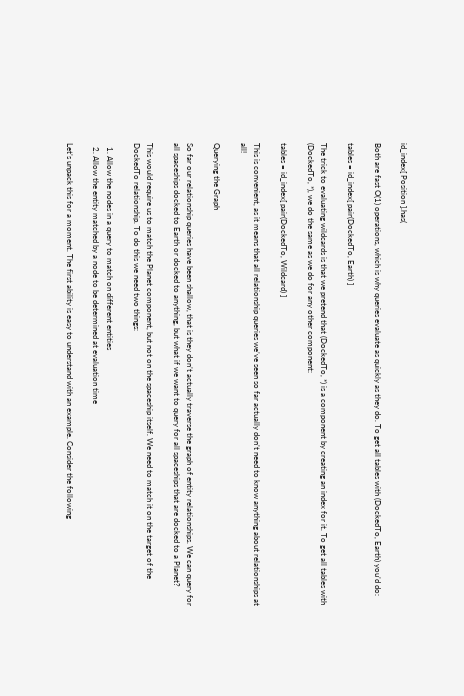id_index[ Position ].has(

Both are fast O(1) operations, which is why queries evaluate as quickly as they do. To get all tables with (DockedTo, Earth) you’d do:

tables = id_index[ pair(DockedTo, Earth) ]

The trick to evaluating wildcards is that we pretend that (DockedTo, *) is a component by creating an index for it. To get all tables with (DockedTo, *), we do the same as we do for any other component:

tables = id_index[ pair(DockedTo, Wildcard) ]

This is convenient, as it means that all relationship queries we’ve seen so far actually don’t need to know anything about relationships at all!

Querying the Graph

So far our relationship queries have been shallow, that is they don’t actually traverse the graph of entity relationships. We can query for all spaceships docked to Earth or docked to anything, but what if we want to query for all spaceships that are docked to a Planet?

This would require us to match the Planet component, but not on the spaceship itself. We need to match it on the target of the DockedTo relationship. To do this we need two things:

  1. Allow the nodes in a query to match on different entities
  2. Allow the entity matched by a node to be determined at evaluation time

Let’s unpack this for a moment. The first ability is easy to understand with an example. Consider the following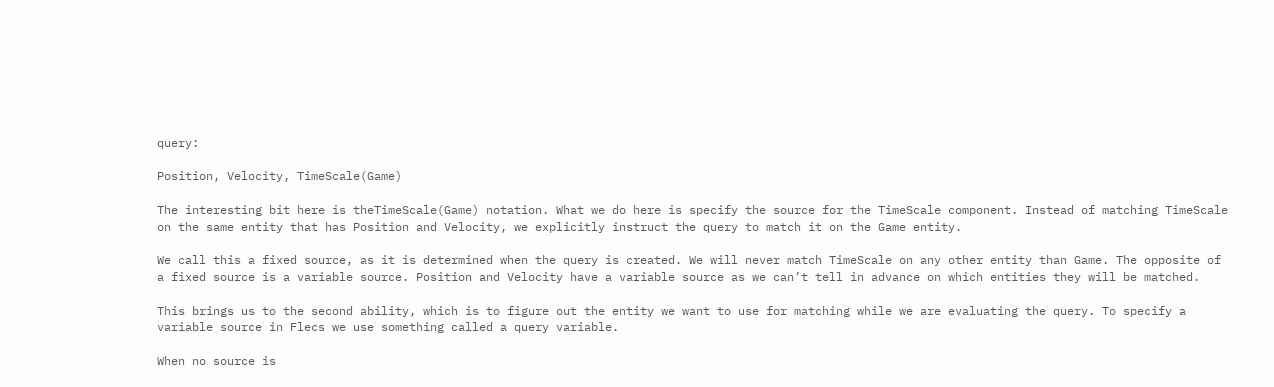query:

Position, Velocity, TimeScale(Game)

The interesting bit here is theTimeScale(Game) notation. What we do here is specify the source for the TimeScale component. Instead of matching TimeScale on the same entity that has Position and Velocity, we explicitly instruct the query to match it on the Game entity.

We call this a fixed source, as it is determined when the query is created. We will never match TimeScale on any other entity than Game. The opposite of a fixed source is a variable source. Position and Velocity have a variable source as we can’t tell in advance on which entities they will be matched.

This brings us to the second ability, which is to figure out the entity we want to use for matching while we are evaluating the query. To specify a variable source in Flecs we use something called a query variable.

When no source is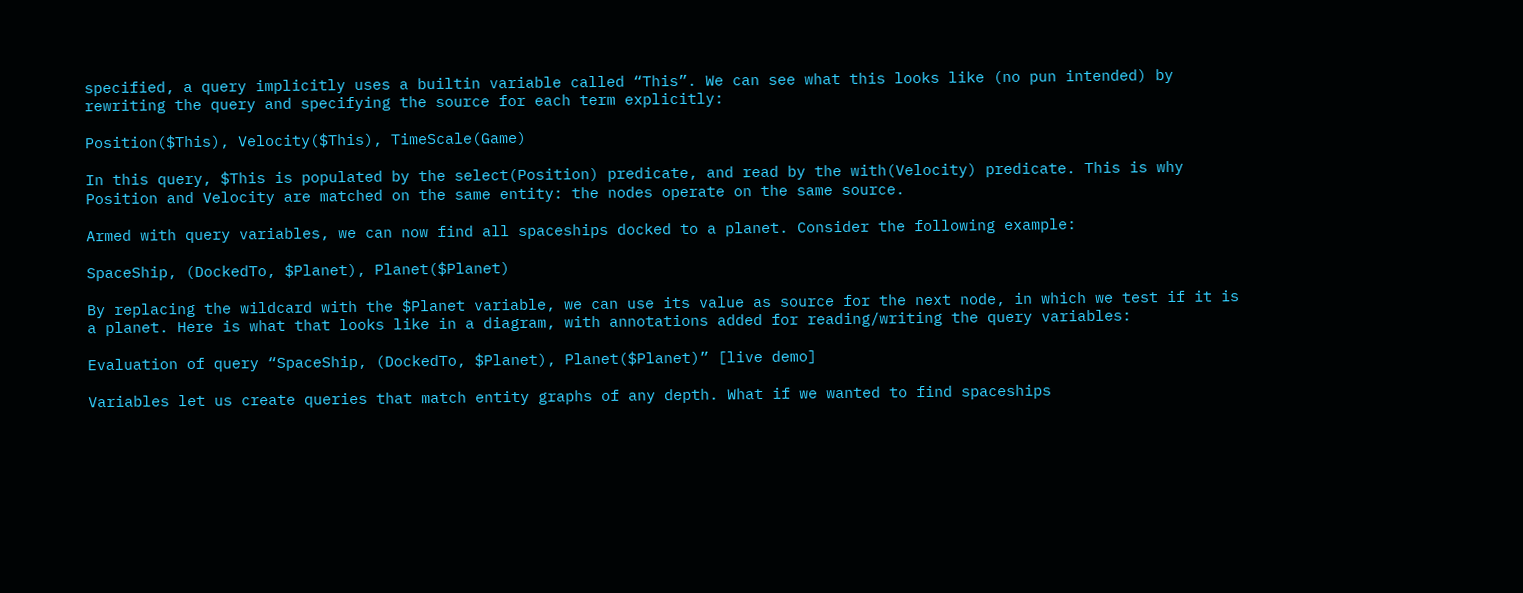specified, a query implicitly uses a builtin variable called “This”. We can see what this looks like (no pun intended) by rewriting the query and specifying the source for each term explicitly:

Position($This), Velocity($This), TimeScale(Game)

In this query, $This is populated by the select(Position) predicate, and read by the with(Velocity) predicate. This is why Position and Velocity are matched on the same entity: the nodes operate on the same source.

Armed with query variables, we can now find all spaceships docked to a planet. Consider the following example:

SpaceShip, (DockedTo, $Planet), Planet($Planet)

By replacing the wildcard with the $Planet variable, we can use its value as source for the next node, in which we test if it is a planet. Here is what that looks like in a diagram, with annotations added for reading/writing the query variables:

Evaluation of query “SpaceShip, (DockedTo, $Planet), Planet($Planet)” [live demo]

Variables let us create queries that match entity graphs of any depth. What if we wanted to find spaceships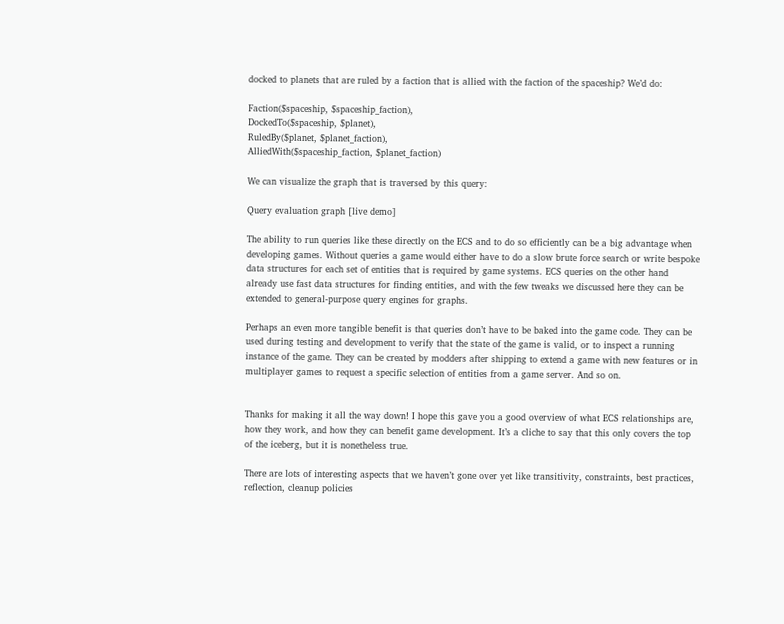docked to planets that are ruled by a faction that is allied with the faction of the spaceship? We’d do:

Faction($spaceship, $spaceship_faction),
DockedTo($spaceship, $planet),
RuledBy($planet, $planet_faction),
AlliedWith($spaceship_faction, $planet_faction)

We can visualize the graph that is traversed by this query:

Query evaluation graph [live demo]

The ability to run queries like these directly on the ECS and to do so efficiently can be a big advantage when developing games. Without queries a game would either have to do a slow brute force search or write bespoke data structures for each set of entities that is required by game systems. ECS queries on the other hand already use fast data structures for finding entities, and with the few tweaks we discussed here they can be extended to general-purpose query engines for graphs.

Perhaps an even more tangible benefit is that queries don’t have to be baked into the game code. They can be used during testing and development to verify that the state of the game is valid, or to inspect a running instance of the game. They can be created by modders after shipping to extend a game with new features or in multiplayer games to request a specific selection of entities from a game server. And so on.


Thanks for making it all the way down! I hope this gave you a good overview of what ECS relationships are, how they work, and how they can benefit game development. It’s a cliche to say that this only covers the top of the iceberg, but it is nonetheless true.

There are lots of interesting aspects that we haven’t gone over yet like transitivity, constraints, best practices, reflection, cleanup policies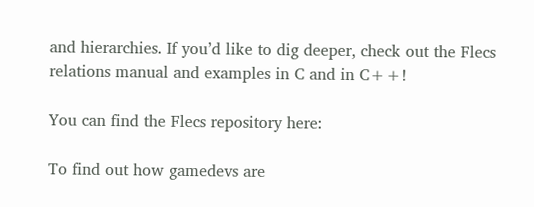and hierarchies. If you’d like to dig deeper, check out the Flecs relations manual and examples in C and in C++!

You can find the Flecs repository here:

To find out how gamedevs are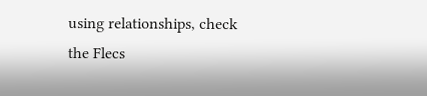using relationships, check the Flecs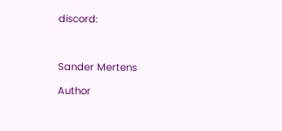discord:



Sander Mertens

Author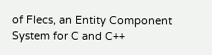of Flecs, an Entity Component System for C and C++